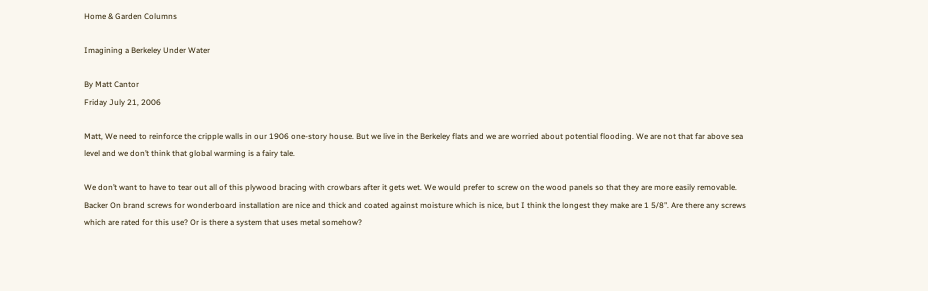Home & Garden Columns

Imagining a Berkeley Under Water

By Matt Cantor
Friday July 21, 2006

Matt, We need to reinforce the cripple walls in our 1906 one-story house. But we live in the Berkeley flats and we are worried about potential flooding. We are not that far above sea level and we don’t think that global warming is a fairy tale.

We don’t want to have to tear out all of this plywood bracing with crowbars after it gets wet. We would prefer to screw on the wood panels so that they are more easily removable. Backer On brand screws for wonderboard installation are nice and thick and coated against moisture which is nice, but I think the longest they make are 1 5/8". Are there any screws which are rated for this use? Or is there a system that uses metal somehow?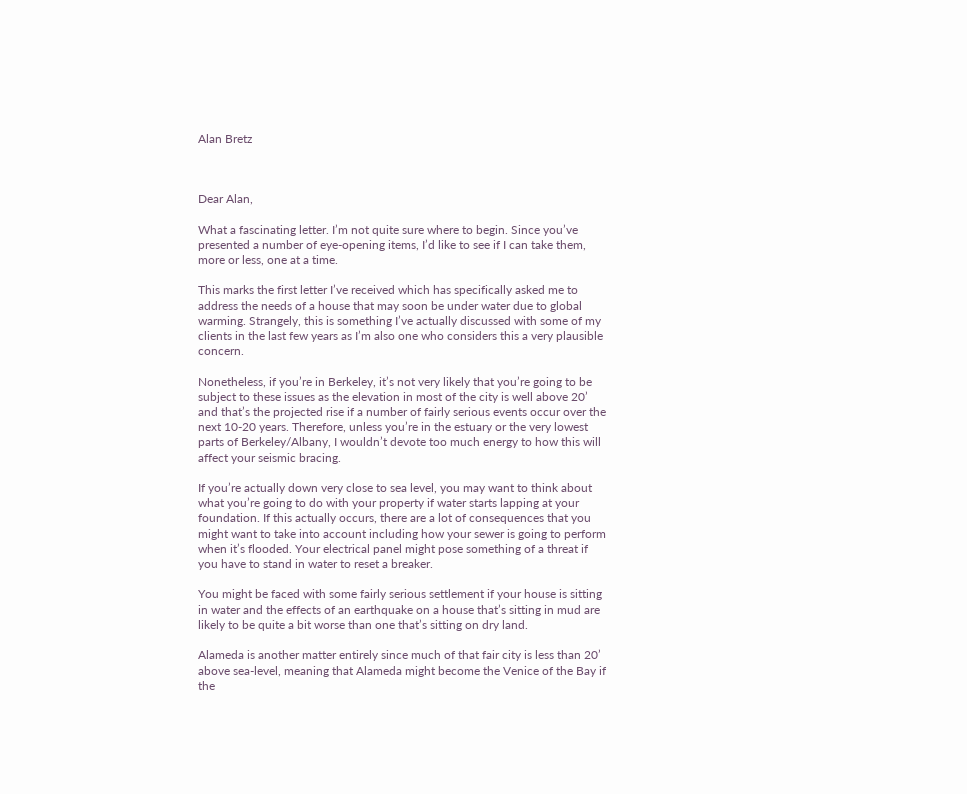Alan Bretz



Dear Alan,

What a fascinating letter. I’m not quite sure where to begin. Since you’ve presented a number of eye-opening items, I’d like to see if I can take them, more or less, one at a time.

This marks the first letter I’ve received which has specifically asked me to address the needs of a house that may soon be under water due to global warming. Strangely, this is something I’ve actually discussed with some of my clients in the last few years as I’m also one who considers this a very plausible concern.

Nonetheless, if you’re in Berkeley, it’s not very likely that you’re going to be subject to these issues as the elevation in most of the city is well above 20’ and that’s the projected rise if a number of fairly serious events occur over the next 10-20 years. Therefore, unless you’re in the estuary or the very lowest parts of Berkeley/Albany, I wouldn’t devote too much energy to how this will affect your seismic bracing.

If you’re actually down very close to sea level, you may want to think about what you’re going to do with your property if water starts lapping at your foundation. If this actually occurs, there are a lot of consequences that you might want to take into account including how your sewer is going to perform when it’s flooded. Your electrical panel might pose something of a threat if you have to stand in water to reset a breaker.

You might be faced with some fairly serious settlement if your house is sitting in water and the effects of an earthquake on a house that’s sitting in mud are likely to be quite a bit worse than one that’s sitting on dry land.

Alameda is another matter entirely since much of that fair city is less than 20’ above sea-level, meaning that Alameda might become the Venice of the Bay if the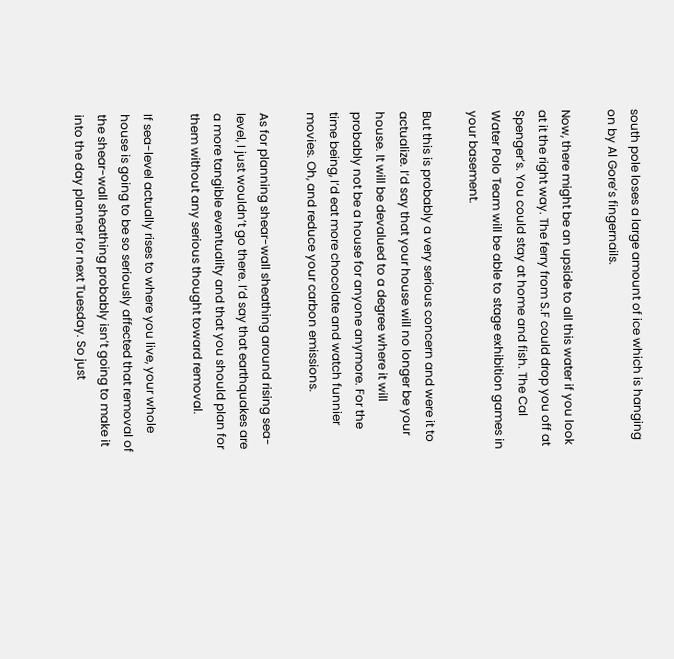south pole loses a large amount of ice which is hanging on by Al Gore’s fingernails.

Now, there might be an upside to all this water if you look at it the right way. The ferry from S.F could drop you off at Spenger’s. You could stay at home and fish. The Cal Water Polo Team will be able to stage exhibition games in your basement.

But this is probably a very serious concern and were it to actualize. I’d say that your house will no longer be your house. It will be devalued to a degree where it will probably not be a house for anyone anymore. For the time being, I’d eat more chocolate and watch funnier movies. Oh, and reduce your carbon emissions.

As for planning shear-wall sheathing around rising sea-level, I just wouldn’t go there. I’d say that earthquakes are a more tangible eventuality and that you should plan for them without any serious thought toward removal.

If sea-level actually rises to where you live, your whole house is going to be so seriously affected that removal of the shear-wall sheathing probably isn’t going to make it into the day planner for next Tuesday. So just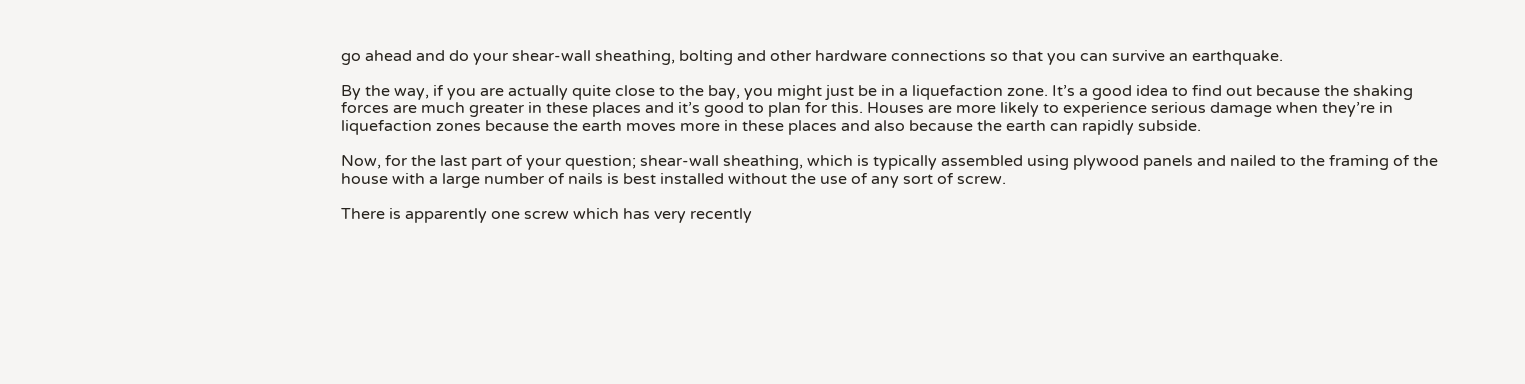go ahead and do your shear-wall sheathing, bolting and other hardware connections so that you can survive an earthquake.

By the way, if you are actually quite close to the bay, you might just be in a liquefaction zone. It’s a good idea to find out because the shaking forces are much greater in these places and it’s good to plan for this. Houses are more likely to experience serious damage when they’re in liquefaction zones because the earth moves more in these places and also because the earth can rapidly subside.

Now, for the last part of your question; shear-wall sheathing, which is typically assembled using plywood panels and nailed to the framing of the house with a large number of nails is best installed without the use of any sort of screw.

There is apparently one screw which has very recently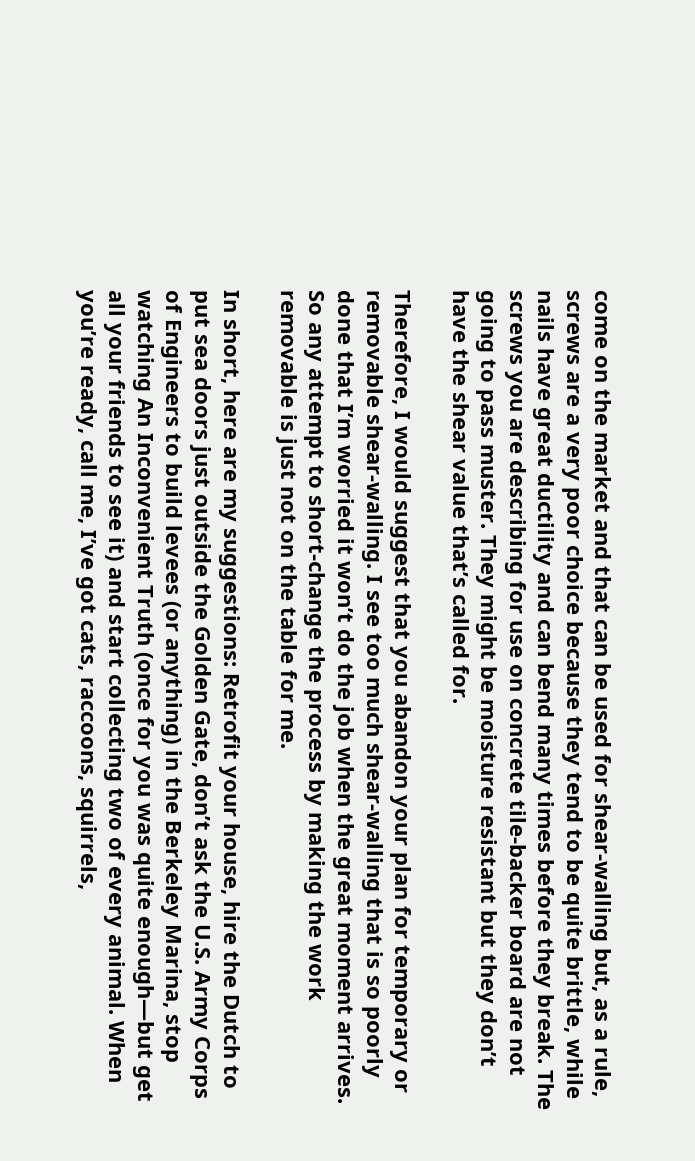come on the market and that can be used for shear-walling but, as a rule, screws are a very poor choice because they tend to be quite brittle, while nails have great ductility and can bend many times before they break. The screws you are describing for use on concrete tile-backer board are not going to pass muster. They might be moisture resistant but they don’t have the shear value that’s called for.

Therefore, I would suggest that you abandon your plan for temporary or removable shear-walling. I see too much shear-walling that is so poorly done that I’m worried it won’t do the job when the great moment arrives. So any attempt to short-change the process by making the work removable is just not on the table for me.

In short, here are my suggestions: Retrofit your house, hire the Dutch to put sea doors just outside the Golden Gate, don’t ask the U.S. Army Corps of Engineers to build levees (or anything) in the Berkeley Marina, stop watching An Inconvenient Truth (once for you was quite enough—but get all your friends to see it) and start collecting two of every animal. When you’re ready, call me, I’ve got cats, raccoons, squirrels,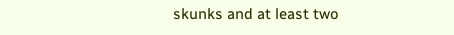skunks and at least two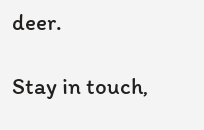deer.

Stay in touch,